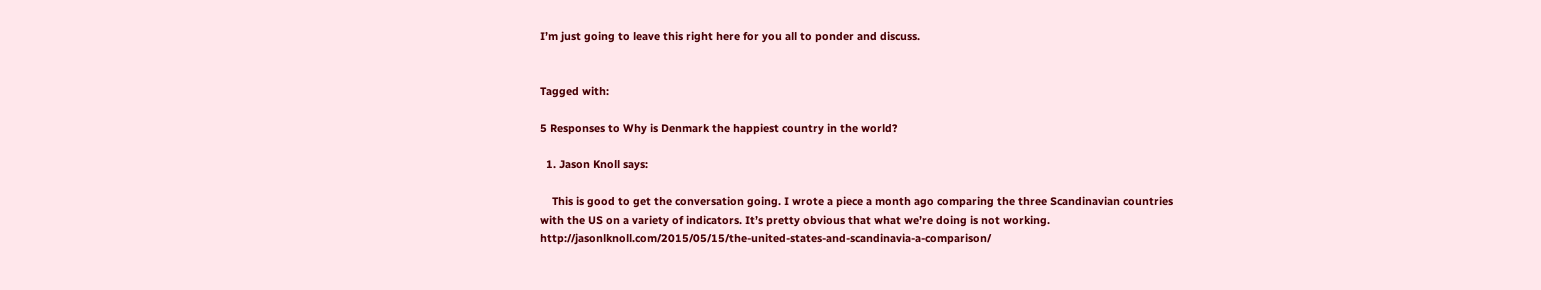I’m just going to leave this right here for you all to ponder and discuss.


Tagged with:

5 Responses to Why is Denmark the happiest country in the world?

  1. Jason Knoll says:

    This is good to get the conversation going. I wrote a piece a month ago comparing the three Scandinavian countries with the US on a variety of indicators. It’s pretty obvious that what we’re doing is not working. http://jasonlknoll.com/2015/05/15/the-united-states-and-scandinavia-a-comparison/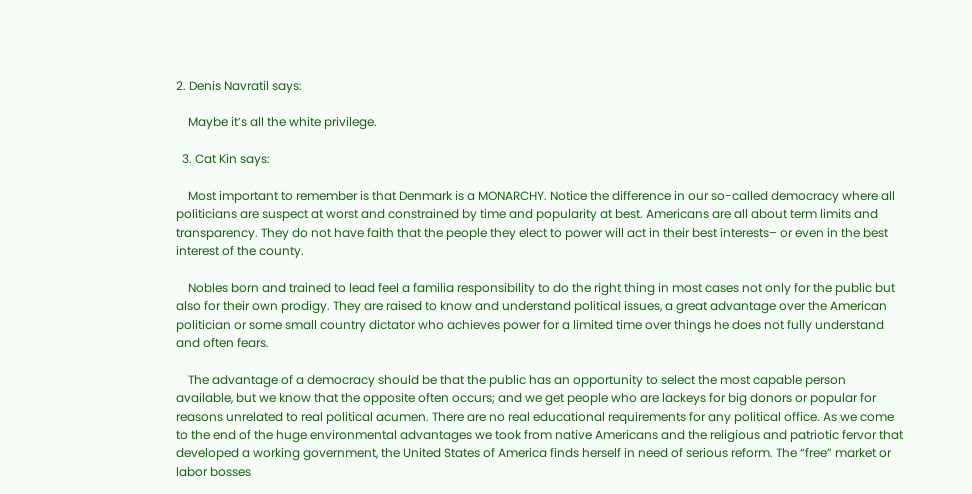2. Denis Navratil says:

    Maybe it’s all the white privilege.

  3. Cat Kin says:

    Most important to remember is that Denmark is a MONARCHY. Notice the difference in our so-called democracy where all politicians are suspect at worst and constrained by time and popularity at best. Americans are all about term limits and transparency. They do not have faith that the people they elect to power will act in their best interests– or even in the best interest of the county.

    Nobles born and trained to lead feel a familia responsibility to do the right thing in most cases not only for the public but also for their own prodigy. They are raised to know and understand political issues, a great advantage over the American politician or some small country dictator who achieves power for a limited time over things he does not fully understand and often fears.

    The advantage of a democracy should be that the public has an opportunity to select the most capable person available, but we know that the opposite often occurs; and we get people who are lackeys for big donors or popular for reasons unrelated to real political acumen. There are no real educational requirements for any political office. As we come to the end of the huge environmental advantages we took from native Americans and the religious and patriotic fervor that developed a working government, the United States of America finds herself in need of serious reform. The “free” market or labor bosses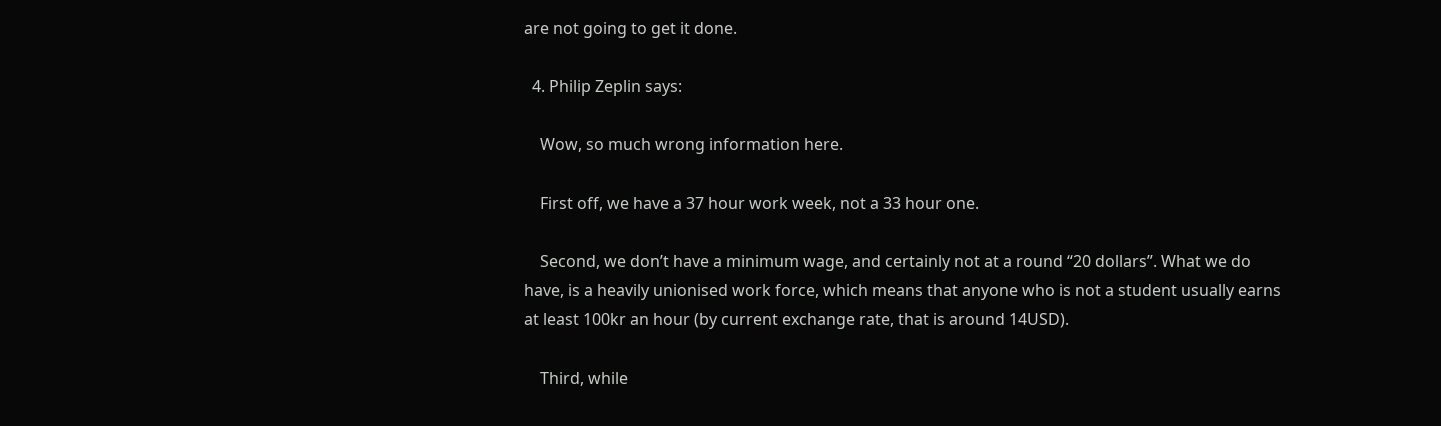are not going to get it done.

  4. Philip Zeplin says:

    Wow, so much wrong information here.

    First off, we have a 37 hour work week, not a 33 hour one.

    Second, we don’t have a minimum wage, and certainly not at a round “20 dollars”. What we do have, is a heavily unionised work force, which means that anyone who is not a student usually earns at least 100kr an hour (by current exchange rate, that is around 14USD).

    Third, while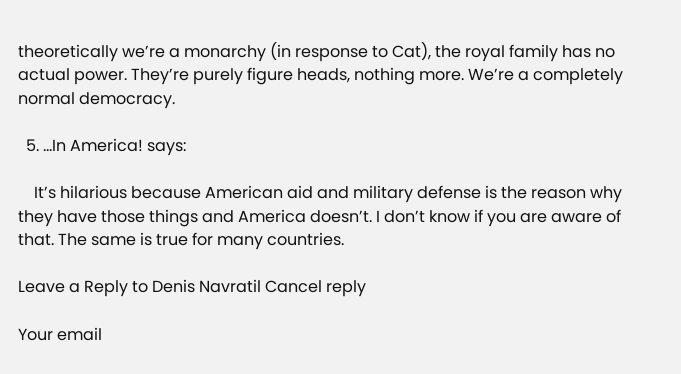theoretically we’re a monarchy (in response to Cat), the royal family has no actual power. They’re purely figure heads, nothing more. We’re a completely normal democracy.

  5. ...In America! says:

    It’s hilarious because American aid and military defense is the reason why they have those things and America doesn’t. I don’t know if you are aware of that. The same is true for many countries.

Leave a Reply to Denis Navratil Cancel reply

Your email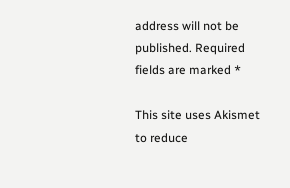address will not be published. Required fields are marked *

This site uses Akismet to reduce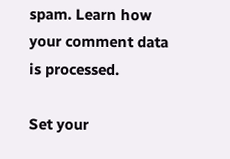spam. Learn how your comment data is processed.

Set your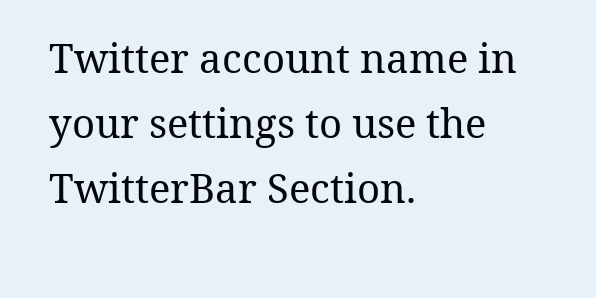Twitter account name in your settings to use the TwitterBar Section.